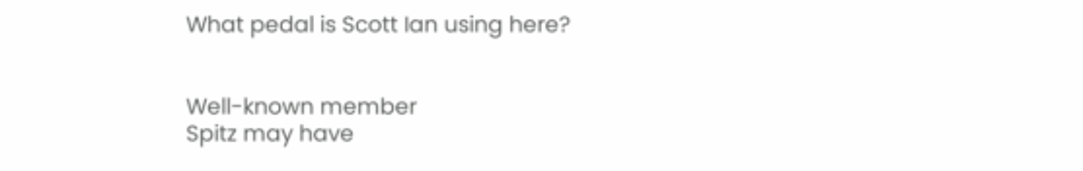What pedal is Scott Ian using here?


Well-known member
Spitz may have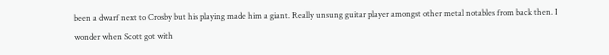been a dwarf next to Crosby but his playing made him a giant. Really unsung guitar player amongst other metal notables from back then. I wonder when Scott got with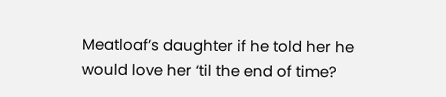Meatloaf’s daughter if he told her he would love her ‘til the end of time?